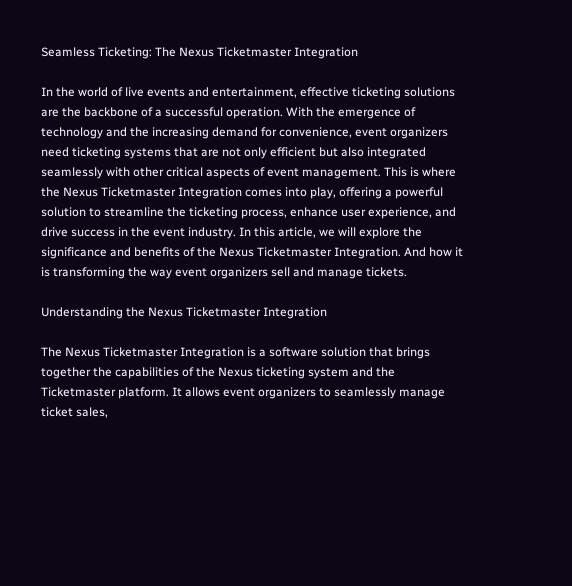Seamless Ticketing: The Nexus Ticketmaster Integration

In the world of live events and entertainment, effective ticketing solutions are the backbone of a successful operation. With the emergence of technology and the increasing demand for convenience, event organizers need ticketing systems that are not only efficient but also integrated seamlessly with other critical aspects of event management. This is where the Nexus Ticketmaster Integration comes into play, offering a powerful solution to streamline the ticketing process, enhance user experience, and drive success in the event industry. In this article, we will explore the significance and benefits of the Nexus Ticketmaster Integration. And how it is transforming the way event organizers sell and manage tickets.

Understanding the Nexus Ticketmaster Integration

The Nexus Ticketmaster Integration is a software solution that brings together the capabilities of the Nexus ticketing system and the Ticketmaster platform. It allows event organizers to seamlessly manage ticket sales,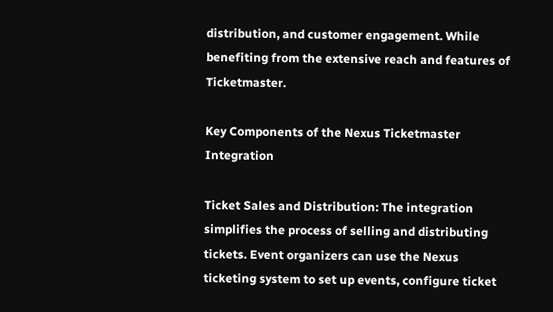distribution, and customer engagement. While benefiting from the extensive reach and features of Ticketmaster.

Key Components of the Nexus Ticketmaster Integration

Ticket Sales and Distribution: The integration simplifies the process of selling and distributing tickets. Event organizers can use the Nexus ticketing system to set up events, configure ticket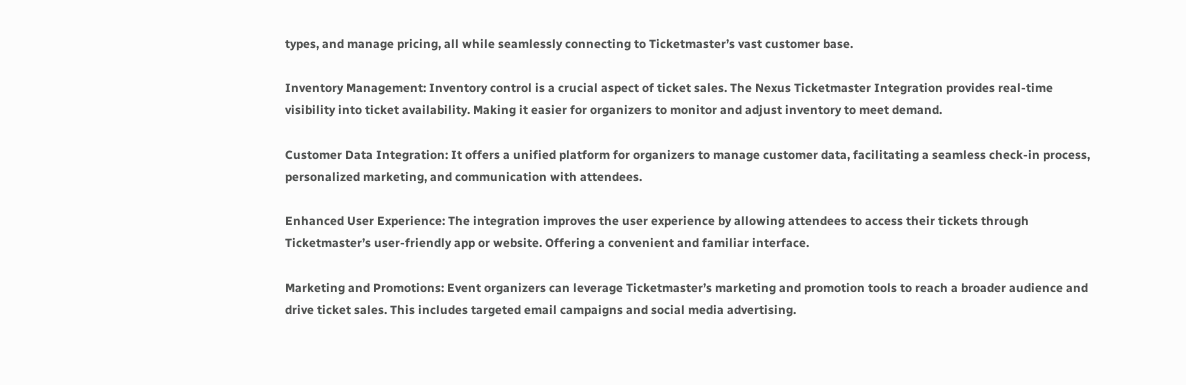types, and manage pricing, all while seamlessly connecting to Ticketmaster’s vast customer base.

Inventory Management: Inventory control is a crucial aspect of ticket sales. The Nexus Ticketmaster Integration provides real-time visibility into ticket availability. Making it easier for organizers to monitor and adjust inventory to meet demand.

Customer Data Integration: It offers a unified platform for organizers to manage customer data, facilitating a seamless check-in process, personalized marketing, and communication with attendees.

Enhanced User Experience: The integration improves the user experience by allowing attendees to access their tickets through Ticketmaster’s user-friendly app or website. Offering a convenient and familiar interface.

Marketing and Promotions: Event organizers can leverage Ticketmaster’s marketing and promotion tools to reach a broader audience and drive ticket sales. This includes targeted email campaigns and social media advertising.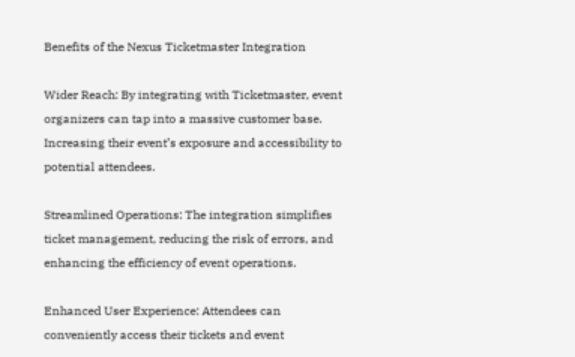Benefits of the Nexus Ticketmaster Integration

Wider Reach: By integrating with Ticketmaster, event organizers can tap into a massive customer base. Increasing their event’s exposure and accessibility to potential attendees.

Streamlined Operations: The integration simplifies ticket management, reducing the risk of errors, and enhancing the efficiency of event operations.

Enhanced User Experience: Attendees can conveniently access their tickets and event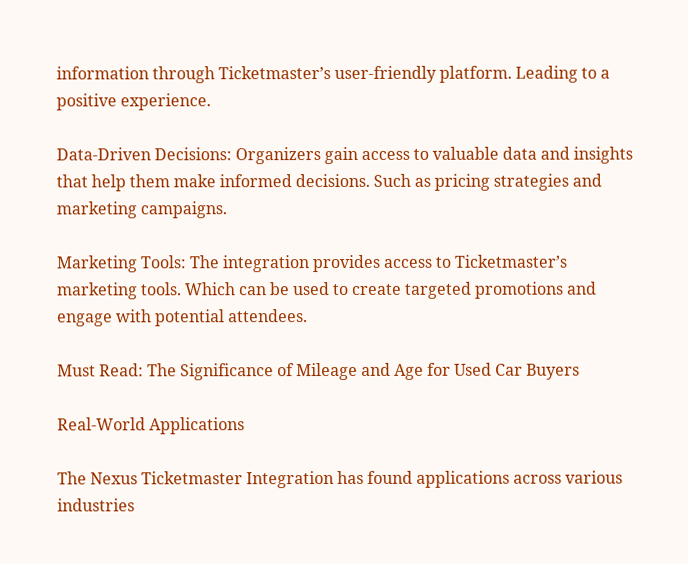information through Ticketmaster’s user-friendly platform. Leading to a positive experience.

Data-Driven Decisions: Organizers gain access to valuable data and insights that help them make informed decisions. Such as pricing strategies and marketing campaigns.

Marketing Tools: The integration provides access to Ticketmaster’s marketing tools. Which can be used to create targeted promotions and engage with potential attendees.

Must Read: The Significance of Mileage and Age for Used Car Buyers

Real-World Applications

The Nexus Ticketmaster Integration has found applications across various industries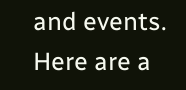and events. Here are a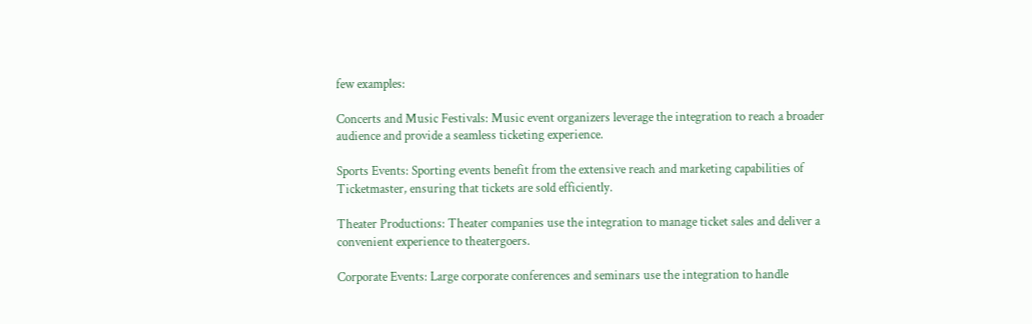few examples:

Concerts and Music Festivals: Music event organizers leverage the integration to reach a broader audience and provide a seamless ticketing experience.

Sports Events: Sporting events benefit from the extensive reach and marketing capabilities of Ticketmaster, ensuring that tickets are sold efficiently.

Theater Productions: Theater companies use the integration to manage ticket sales and deliver a convenient experience to theatergoers.

Corporate Events: Large corporate conferences and seminars use the integration to handle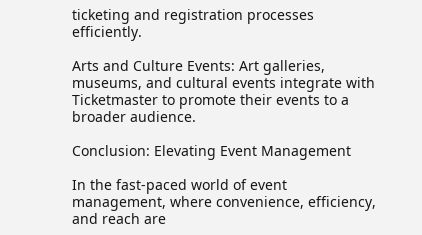ticketing and registration processes efficiently.

Arts and Culture Events: Art galleries, museums, and cultural events integrate with Ticketmaster to promote their events to a broader audience.

Conclusion: Elevating Event Management

In the fast-paced world of event management, where convenience, efficiency, and reach are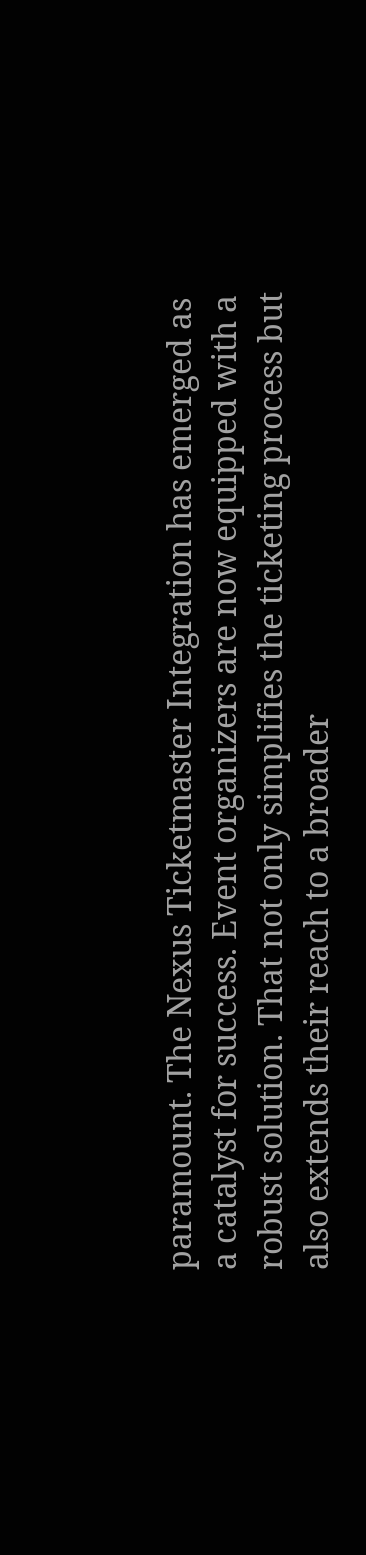paramount. The Nexus Ticketmaster Integration has emerged as a catalyst for success. Event organizers are now equipped with a robust solution. That not only simplifies the ticketing process but also extends their reach to a broader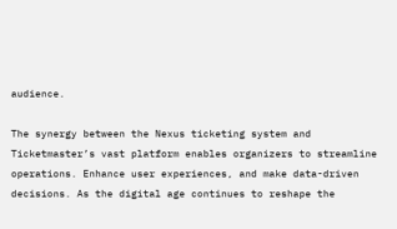audience.

The synergy between the Nexus ticketing system and Ticketmaster’s vast platform enables organizers to streamline operations. Enhance user experiences, and make data-driven decisions. As the digital age continues to reshape the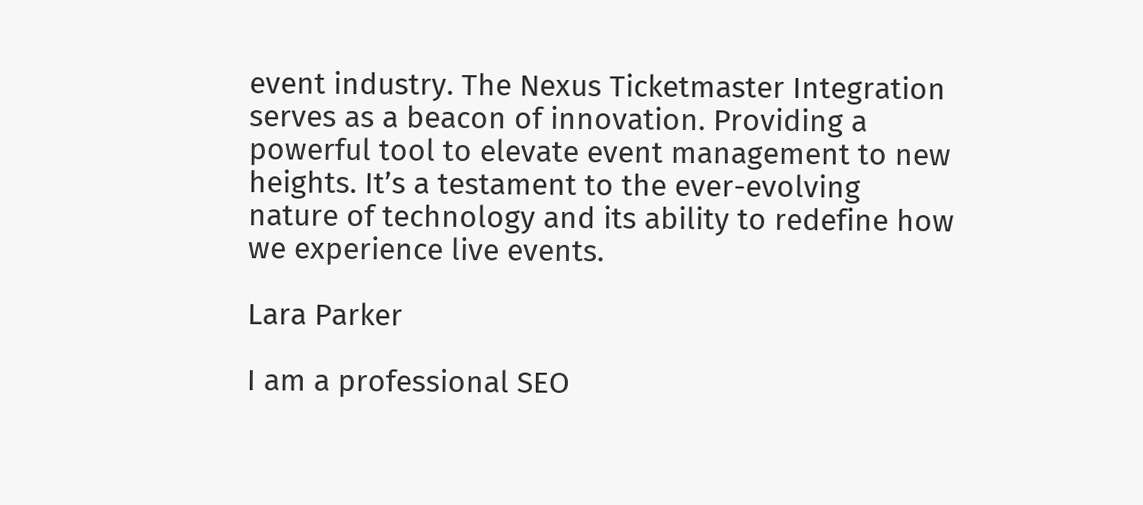event industry. The Nexus Ticketmaster Integration serves as a beacon of innovation. Providing a powerful tool to elevate event management to new heights. It’s a testament to the ever-evolving nature of technology and its ability to redefine how we experience live events.

Lara Parker

I am a professional SEO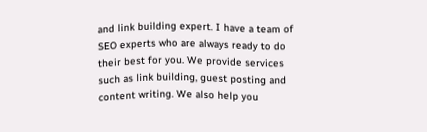and link building expert. I have a team of SEO experts who are always ready to do their best for you. We provide services such as link building, guest posting and content writing. We also help you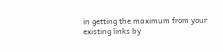in getting the maximum from your existing links by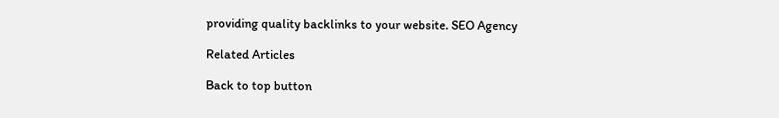providing quality backlinks to your website. SEO Agency

Related Articles

Back to top button